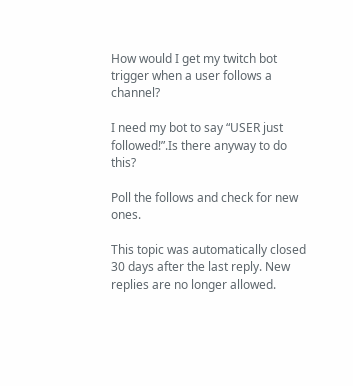How would I get my twitch bot trigger when a user follows a channel?

I need my bot to say “USER just followed!”.Is there anyway to do this?

Poll the follows and check for new ones.

This topic was automatically closed 30 days after the last reply. New replies are no longer allowed.